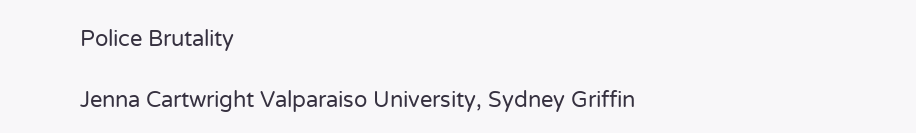Police Brutality

Jenna Cartwright Valparaiso University, Sydney Griffin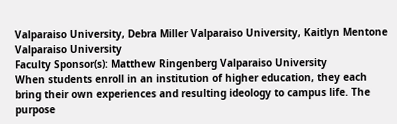Valparaiso University, Debra Miller Valparaiso University, Kaitlyn Mentone Valparaiso University
Faculty Sponsor(s): Matthew Ringenberg Valparaiso University
When students enroll in an institution of higher education, they each bring their own experiences and resulting ideology to campus life. The purpose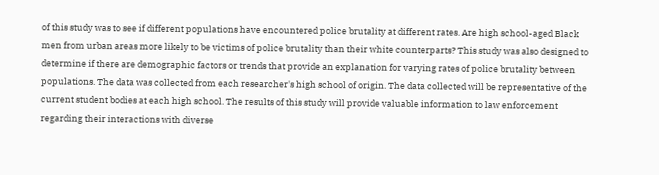of this study was to see if different populations have encountered police brutality at different rates. Are high school-aged Black men from urban areas more likely to be victims of police brutality than their white counterparts? This study was also designed to determine if there are demographic factors or trends that provide an explanation for varying rates of police brutality between populations. The data was collected from each researcher's high school of origin. The data collected will be representative of the current student bodies at each high school. The results of this study will provide valuable information to law enforcement regarding their interactions with diverse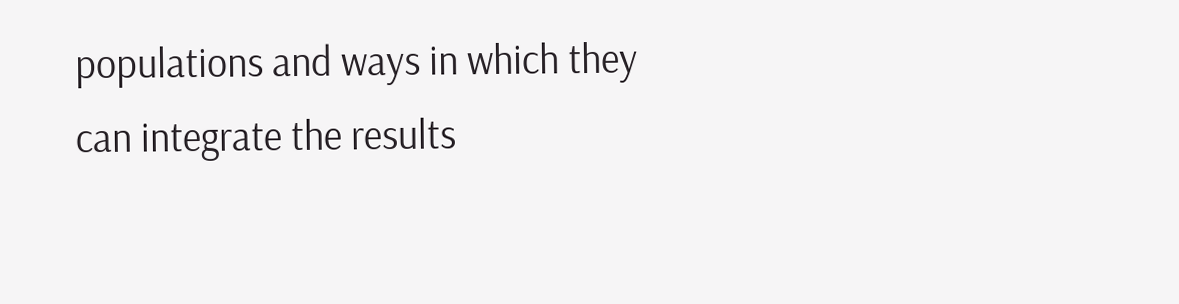populations and ways in which they can integrate the results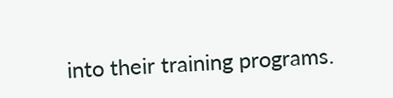into their training programs.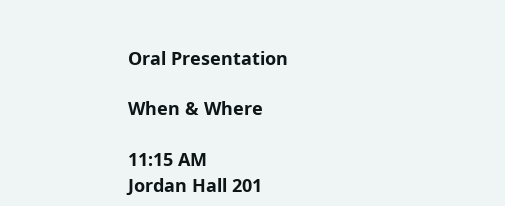Oral Presentation

When & Where

11:15 AM
Jordan Hall 201